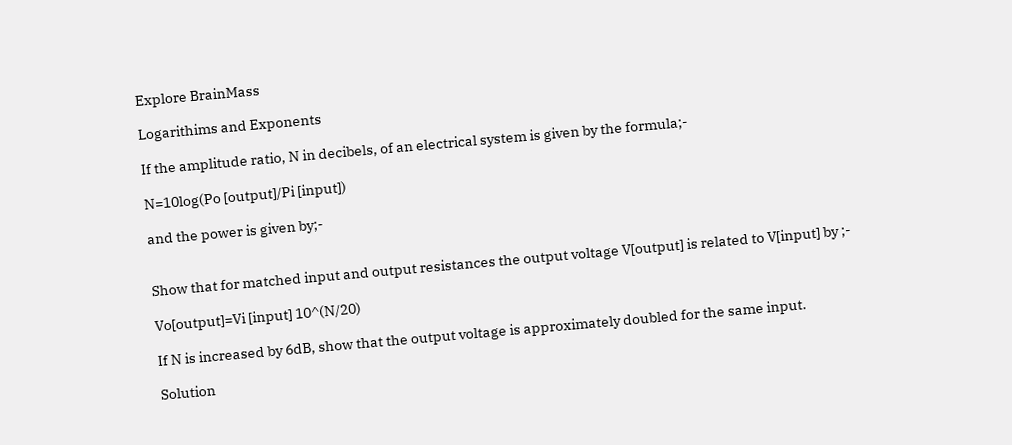Explore BrainMass

Logarithims and Exponents

If the amplitude ratio, N in decibels, of an electrical system is given by the formula;-

N=10log(Po [output]/Pi [input])

and the power is given by;-


Show that for matched input and output resistances the output voltage V[output] is related to V[input] by ;-

Vo[output]=Vi [input] 10^(N/20)

If N is increased by 6dB, show that the output voltage is approximately doubled for the same input.

Solution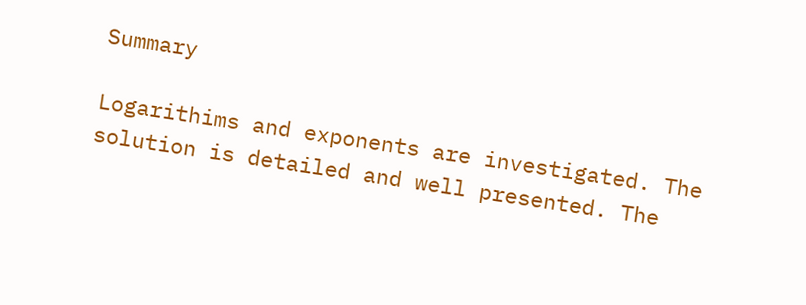Summary

Logarithims and exponents are investigated. The solution is detailed and well presented. The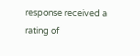response received a rating of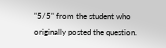"5/5" from the student who originally posted the question.